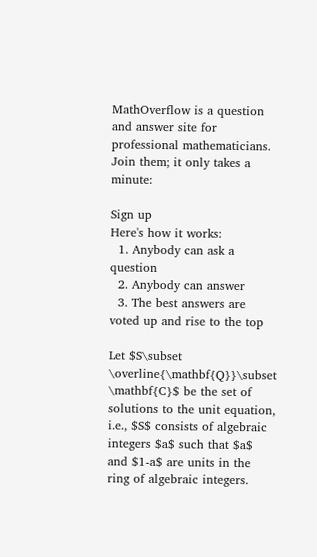MathOverflow is a question and answer site for professional mathematicians. Join them; it only takes a minute:

Sign up
Here's how it works:
  1. Anybody can ask a question
  2. Anybody can answer
  3. The best answers are voted up and rise to the top

Let $S\subset \overline{\mathbf{Q}}\subset \mathbf{C}$ be the set of solutions to the unit equation, i.e., $S$ consists of algebraic integers $a$ such that $a$ and $1-a$ are units in the ring of algebraic integers.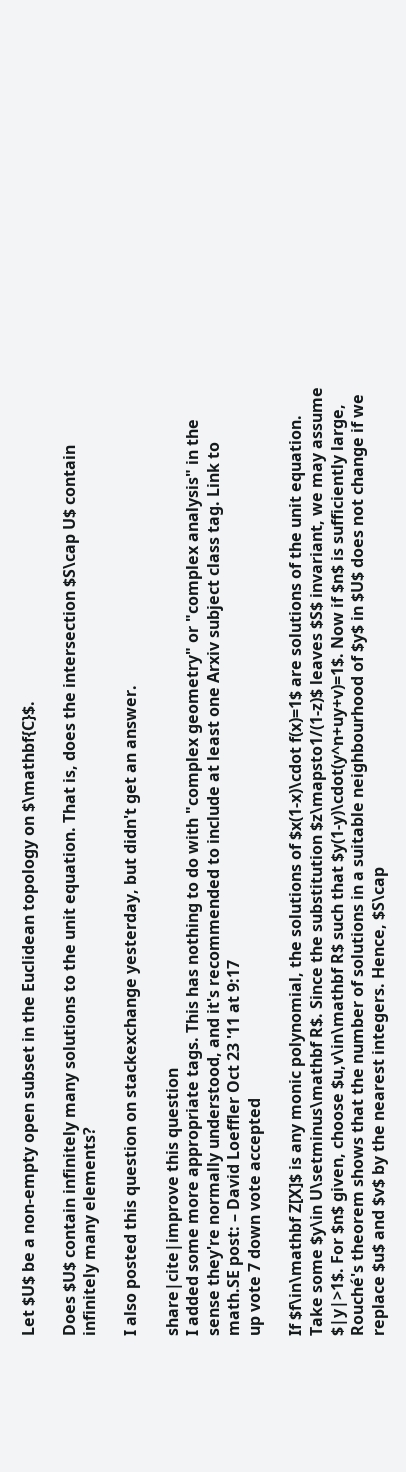Let $U$ be a non-empty open subset in the Euclidean topology on $\mathbf{C}$.

Does $U$ contain infinitely many solutions to the unit equation. That is, does the intersection $S\cap U$ contain infinitely many elements?

I also posted this question on stackexchange yesterday, but didn't get an answer.

share|cite|improve this question
I added some more appropriate tags. This has nothing to do with "complex geometry" or "complex analysis" in the sense they're normally understood, and it's recommended to include at least one Arxiv subject class tag. Link to math.SE post: – David Loeffler Oct 23 '11 at 9:17
up vote 7 down vote accepted

If $f\in\mathbf Z[X]$ is any monic polynomial, the solutions of $x(1-x)\cdot f(x)=1$ are solutions of the unit equation. Take some $y\in U\setminus\mathbf R$. Since the substitution $z\mapsto1/(1-z)$ leaves $S$ invariant, we may assume $|y|>1$. For $n$ given, choose $u,v\in\mathbf R$ such that $y(1-y)\cdot(y^n+uy+v)=1$. Now if $n$ is sufficiently large, Rouché's theorem shows that the number of solutions in a suitable neighbourhood of $y$ in $U$ does not change if we replace $u$ and $v$ by the nearest integers. Hence, $S\cap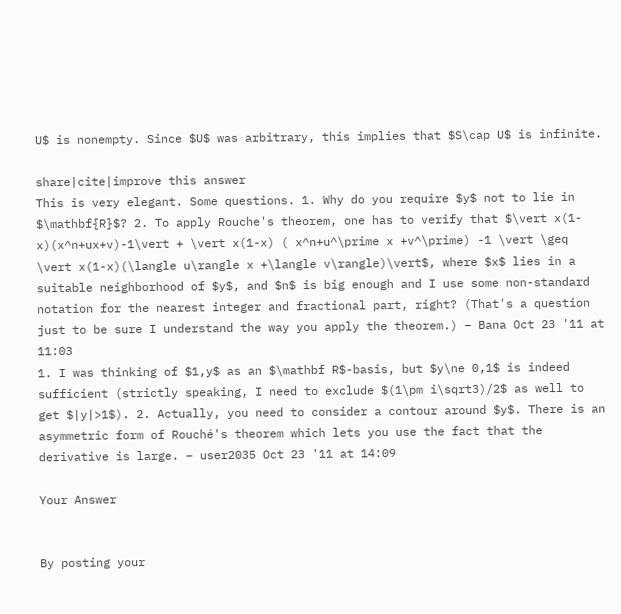U$ is nonempty. Since $U$ was arbitrary, this implies that $S\cap U$ is infinite.

share|cite|improve this answer
This is very elegant. Some questions. 1. Why do you require $y$ not to lie in $\mathbf{R}$? 2. To apply Rouche's theorem, one has to verify that $\vert x(1-x)(x^n+ux+v)-1\vert + \vert x(1-x) ( x^n+u^\prime x +v^\prime) -1 \vert \geq \vert x(1-x)(\langle u\rangle x +\langle v\rangle)\vert$, where $x$ lies in a suitable neighborhood of $y$, and $n$ is big enough and I use some non-standard notation for the nearest integer and fractional part, right? (That's a question just to be sure I understand the way you apply the theorem.) – Bana Oct 23 '11 at 11:03
1. I was thinking of $1,y$ as an $\mathbf R$-basis, but $y\ne 0,1$ is indeed sufficient (strictly speaking, I need to exclude $(1\pm i\sqrt3)/2$ as well to get $|y|>1$). 2. Actually, you need to consider a contour around $y$. There is an asymmetric form of Rouché's theorem which lets you use the fact that the derivative is large. – user2035 Oct 23 '11 at 14:09

Your Answer


By posting your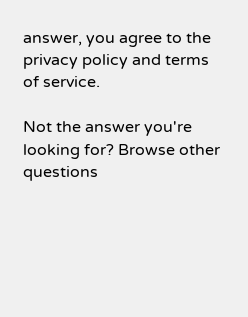answer, you agree to the privacy policy and terms of service.

Not the answer you're looking for? Browse other questions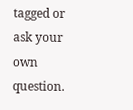tagged or ask your own question.